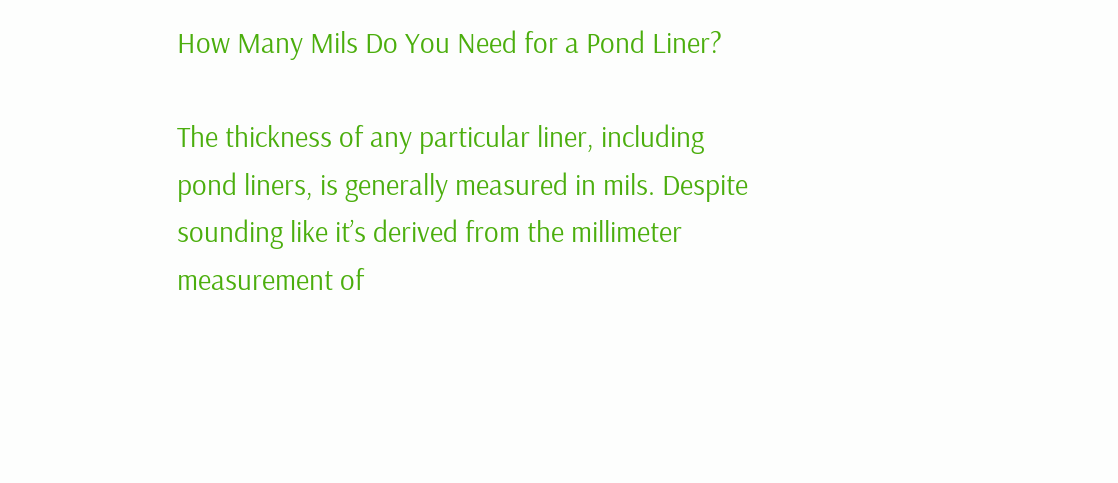How Many Mils Do You Need for a Pond Liner?

The thickness of any particular liner, including pond liners, is generally measured in mils. Despite sounding like it’s derived from the millimeter measurement of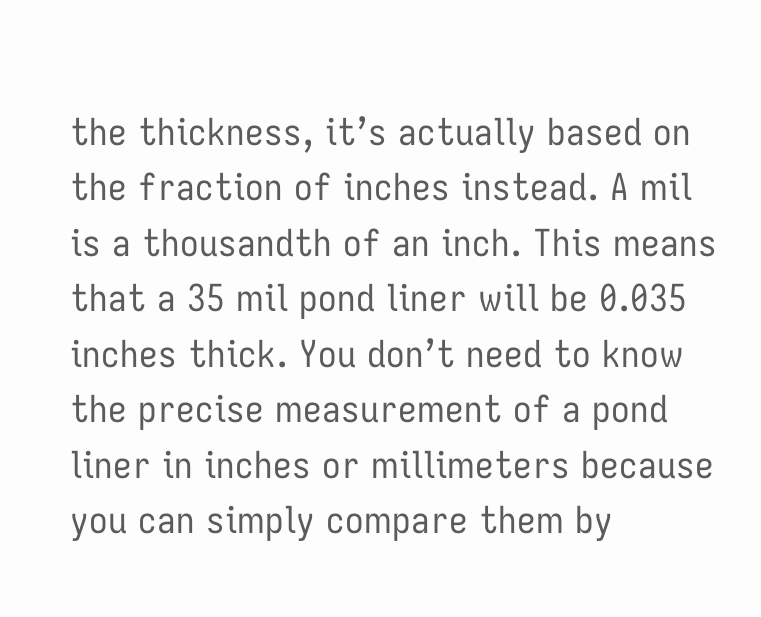the thickness, it’s actually based on the fraction of inches instead. A mil is a thousandth of an inch. This means that a 35 mil pond liner will be 0.035 inches thick. You don’t need to know the precise measurement of a pond liner in inches or millimeters because you can simply compare them by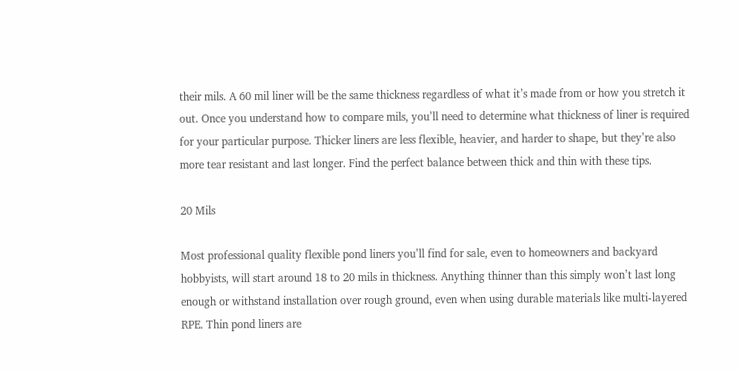their mils. A 60 mil liner will be the same thickness regardless of what it’s made from or how you stretch it out. Once you understand how to compare mils, you’ll need to determine what thickness of liner is required for your particular purpose. Thicker liners are less flexible, heavier, and harder to shape, but they’re also more tear resistant and last longer. Find the perfect balance between thick and thin with these tips.

20 Mils

Most professional quality flexible pond liners you’ll find for sale, even to homeowners and backyard hobbyists, will start around 18 to 20 mils in thickness. Anything thinner than this simply won’t last long enough or withstand installation over rough ground, even when using durable materials like multi-layered RPE. Thin pond liners are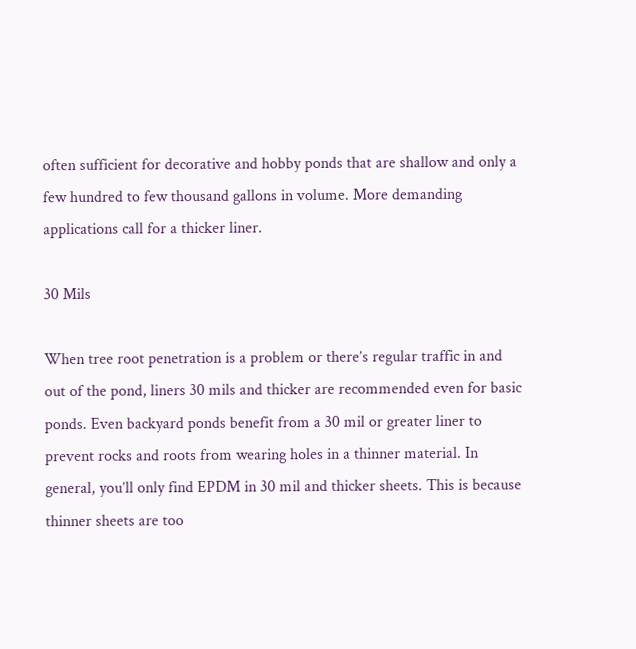often sufficient for decorative and hobby ponds that are shallow and only a few hundred to few thousand gallons in volume. More demanding applications call for a thicker liner.

30 Mils

When tree root penetration is a problem or there’s regular traffic in and out of the pond, liners 30 mils and thicker are recommended even for basic ponds. Even backyard ponds benefit from a 30 mil or greater liner to prevent rocks and roots from wearing holes in a thinner material. In general, you’ll only find EPDM in 30 mil and thicker sheets. This is because thinner sheets are too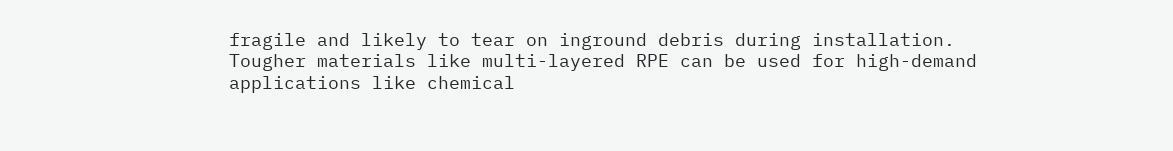fragile and likely to tear on inground debris during installation. Tougher materials like multi-layered RPE can be used for high-demand applications like chemical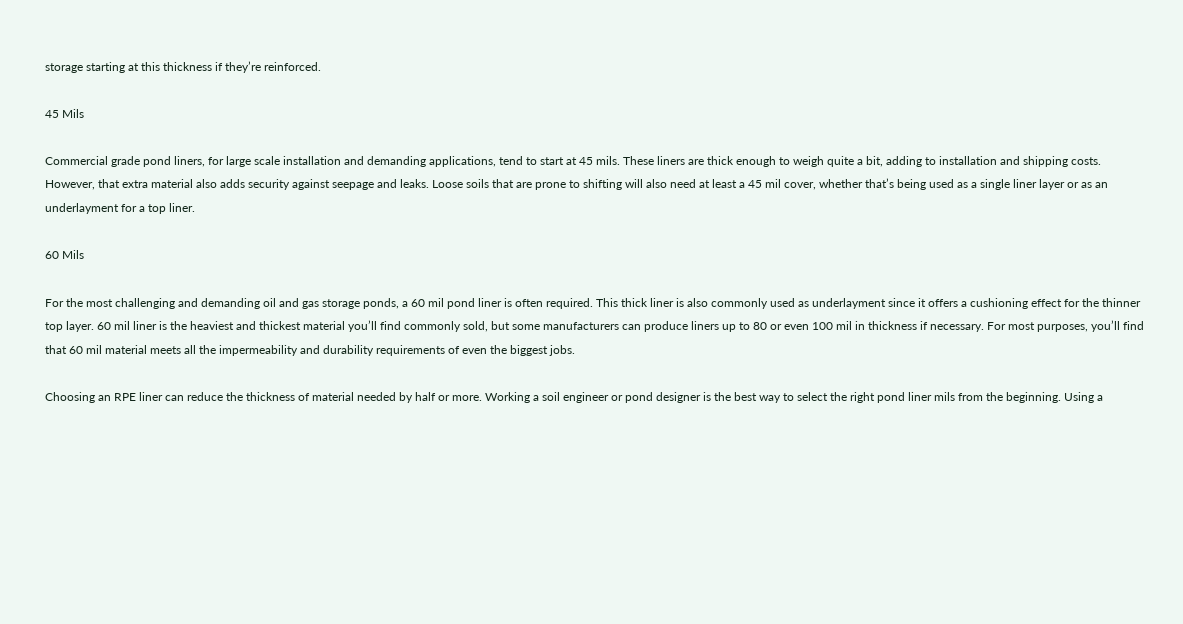storage starting at this thickness if they’re reinforced.

45 Mils

Commercial grade pond liners, for large scale installation and demanding applications, tend to start at 45 mils. These liners are thick enough to weigh quite a bit, adding to installation and shipping costs. However, that extra material also adds security against seepage and leaks. Loose soils that are prone to shifting will also need at least a 45 mil cover, whether that’s being used as a single liner layer or as an underlayment for a top liner.

60 Mils

For the most challenging and demanding oil and gas storage ponds, a 60 mil pond liner is often required. This thick liner is also commonly used as underlayment since it offers a cushioning effect for the thinner top layer. 60 mil liner is the heaviest and thickest material you’ll find commonly sold, but some manufacturers can produce liners up to 80 or even 100 mil in thickness if necessary. For most purposes, you’ll find that 60 mil material meets all the impermeability and durability requirements of even the biggest jobs.

Choosing an RPE liner can reduce the thickness of material needed by half or more. Working a soil engineer or pond designer is the best way to select the right pond liner mils from the beginning. Using a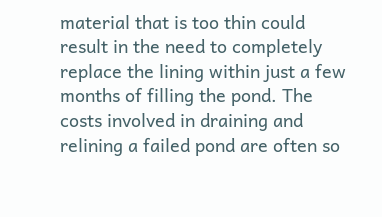material that is too thin could result in the need to completely replace the lining within just a few months of filling the pond. The costs involved in draining and relining a failed pond are often so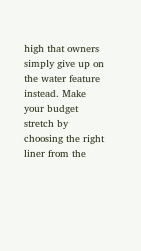high that owners simply give up on the water feature instead. Make your budget stretch by choosing the right liner from the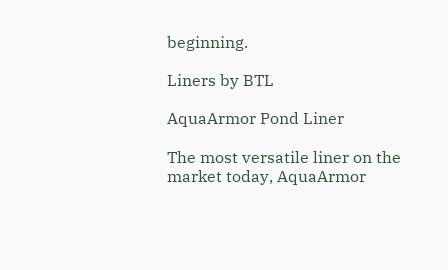beginning.

Liners by BTL

AquaArmor Pond Liner

The most versatile liner on the market today, AquaArmor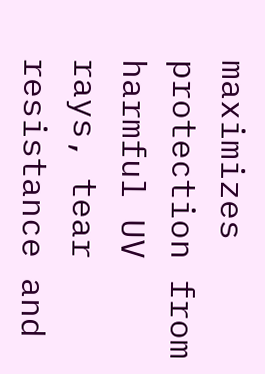maximizes protection from harmful UV rays, tear resistance and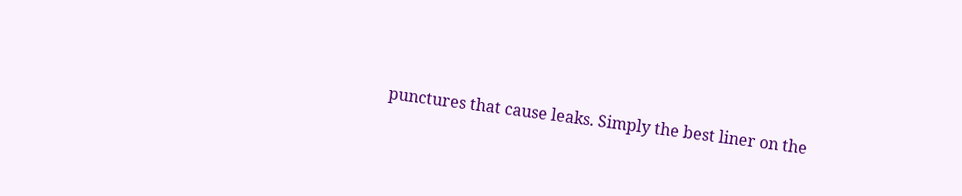punctures that cause leaks. Simply the best liner on the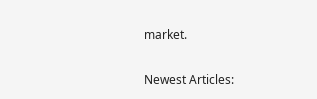market.

Newest Articles: